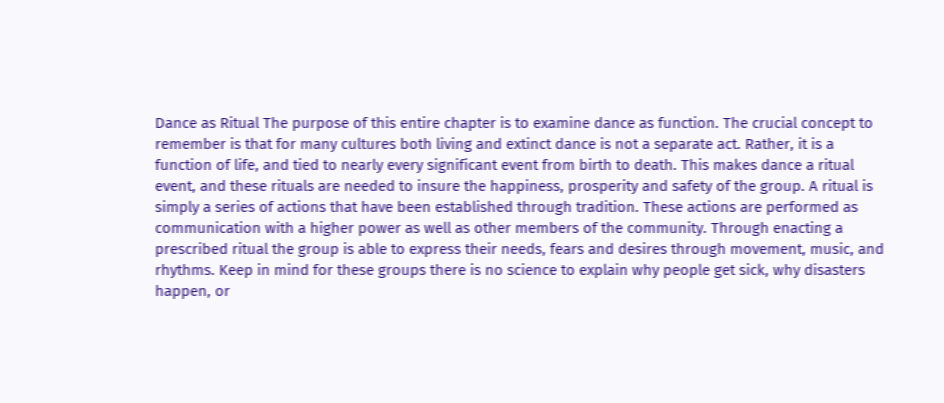Dance as Ritual The purpose of this entire chapter is to examine dance as function. The crucial concept to remember is that for many cultures both living and extinct dance is not a separate act. Rather, it is a function of life, and tied to nearly every significant event from birth to death. This makes dance a ritual event, and these rituals are needed to insure the happiness, prosperity and safety of the group. A ritual is simply a series of actions that have been established through tradition. These actions are performed as communication with a higher power as well as other members of the community. Through enacting a prescribed ritual the group is able to express their needs, fears and desires through movement, music, and rhythms. Keep in mind for these groups there is no science to explain why people get sick, why disasters happen, or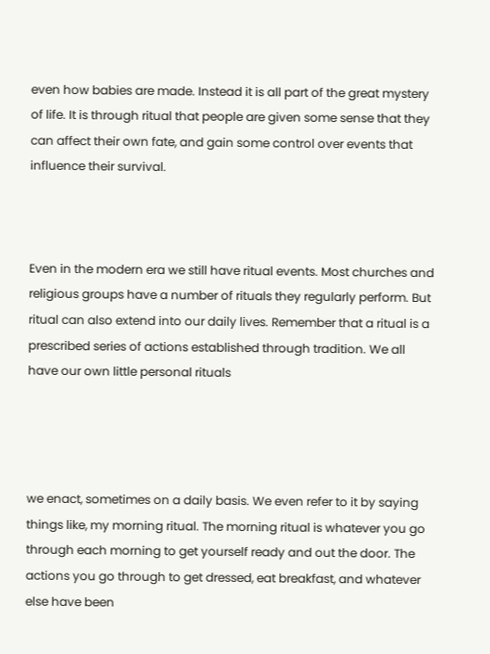even how babies are made. Instead it is all part of the great mystery of life. It is through ritual that people are given some sense that they can affect their own fate, and gain some control over events that influence their survival.



Even in the modern era we still have ritual events. Most churches and religious groups have a number of rituals they regularly perform. But ritual can also extend into our daily lives. Remember that a ritual is a prescribed series of actions established through tradition. We all have our own little personal rituals




we enact, sometimes on a daily basis. We even refer to it by saying things like, my morning ritual. The morning ritual is whatever you go through each morning to get yourself ready and out the door. The actions you go through to get dressed, eat breakfast, and whatever else have been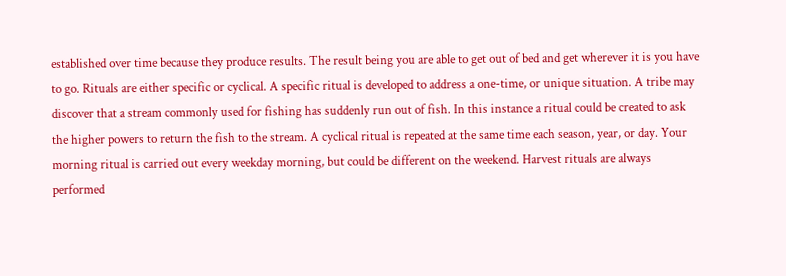established over time because they produce results. The result being you are able to get out of bed and get wherever it is you have to go. Rituals are either specific or cyclical. A specific ritual is developed to address a one-time, or unique situation. A tribe may discover that a stream commonly used for fishing has suddenly run out of fish. In this instance a ritual could be created to ask the higher powers to return the fish to the stream. A cyclical ritual is repeated at the same time each season, year, or day. Your morning ritual is carried out every weekday morning, but could be different on the weekend. Harvest rituals are always performed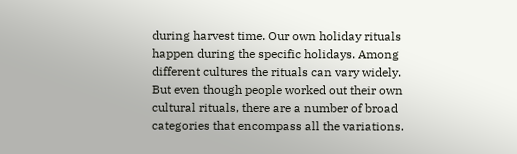during harvest time. Our own holiday rituals happen during the specific holidays. Among different cultures the rituals can vary widely. But even though people worked out their own cultural rituals, there are a number of broad categories that encompass all the variations.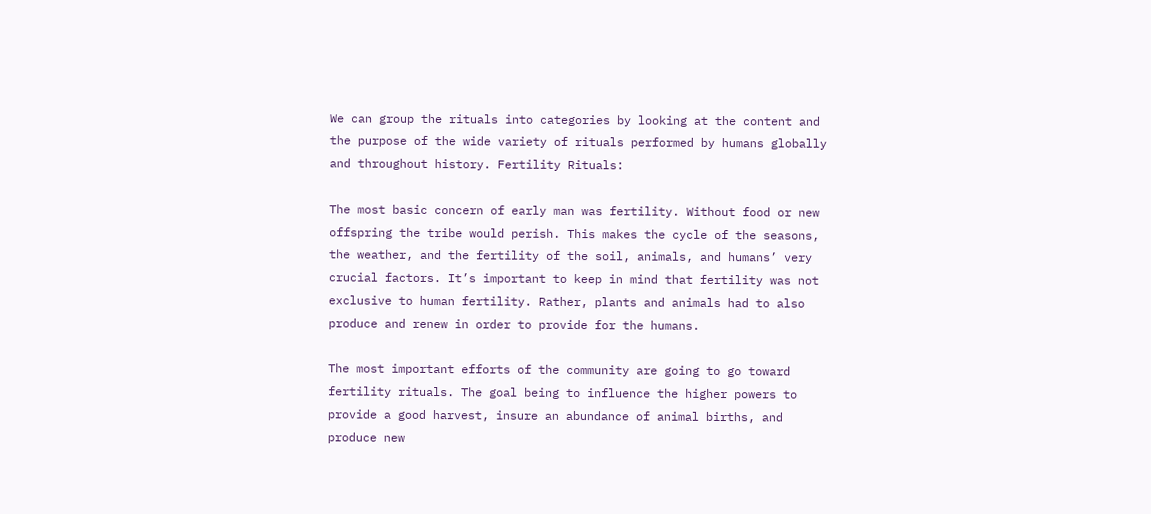We can group the rituals into categories by looking at the content and the purpose of the wide variety of rituals performed by humans globally and throughout history. Fertility Rituals:

The most basic concern of early man was fertility. Without food or new offspring the tribe would perish. This makes the cycle of the seasons, the weather, and the fertility of the soil, animals, and humans’ very crucial factors. It’s important to keep in mind that fertility was not exclusive to human fertility. Rather, plants and animals had to also produce and renew in order to provide for the humans.

The most important efforts of the community are going to go toward fertility rituals. The goal being to influence the higher powers to provide a good harvest, insure an abundance of animal births, and produce new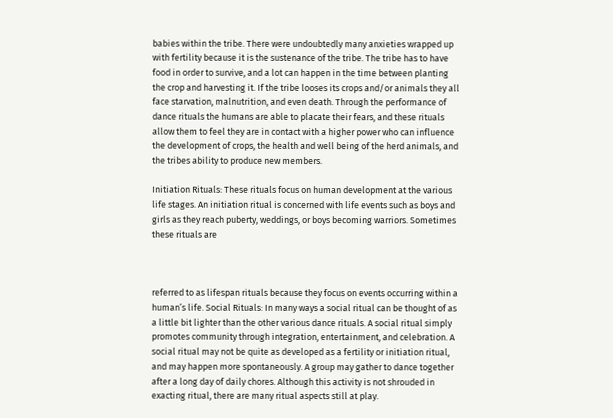babies within the tribe. There were undoubtedly many anxieties wrapped up with fertility because it is the sustenance of the tribe. The tribe has to have food in order to survive, and a lot can happen in the time between planting the crop and harvesting it. If the tribe looses its crops and/or animals they all face starvation, malnutrition, and even death. Through the performance of dance rituals the humans are able to placate their fears, and these rituals allow them to feel they are in contact with a higher power who can influence the development of crops, the health and well being of the herd animals, and the tribes ability to produce new members.

Initiation Rituals: These rituals focus on human development at the various life stages. An initiation ritual is concerned with life events such as boys and girls as they reach puberty, weddings, or boys becoming warriors. Sometimes these rituals are



referred to as lifespan rituals because they focus on events occurring within a human’s life. Social Rituals: In many ways a social ritual can be thought of as a little bit lighter than the other various dance rituals. A social ritual simply promotes community through integration, entertainment, and celebration. A social ritual may not be quite as developed as a fertility or initiation ritual, and may happen more spontaneously. A group may gather to dance together after a long day of daily chores. Although this activity is not shrouded in exacting ritual, there are many ritual aspects still at play.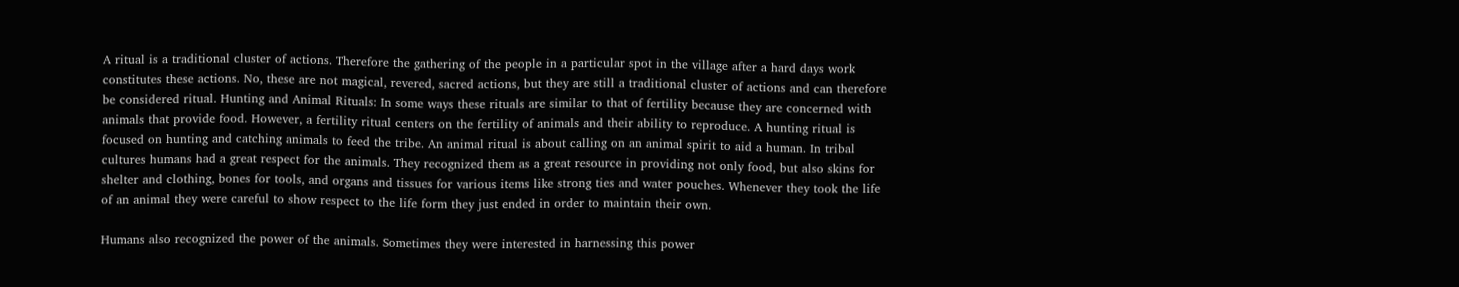A ritual is a traditional cluster of actions. Therefore the gathering of the people in a particular spot in the village after a hard days work constitutes these actions. No, these are not magical, revered, sacred actions, but they are still a traditional cluster of actions and can therefore be considered ritual. Hunting and Animal Rituals: In some ways these rituals are similar to that of fertility because they are concerned with animals that provide food. However, a fertility ritual centers on the fertility of animals and their ability to reproduce. A hunting ritual is focused on hunting and catching animals to feed the tribe. An animal ritual is about calling on an animal spirit to aid a human. In tribal cultures humans had a great respect for the animals. They recognized them as a great resource in providing not only food, but also skins for shelter and clothing, bones for tools, and organs and tissues for various items like strong ties and water pouches. Whenever they took the life of an animal they were careful to show respect to the life form they just ended in order to maintain their own.

Humans also recognized the power of the animals. Sometimes they were interested in harnessing this power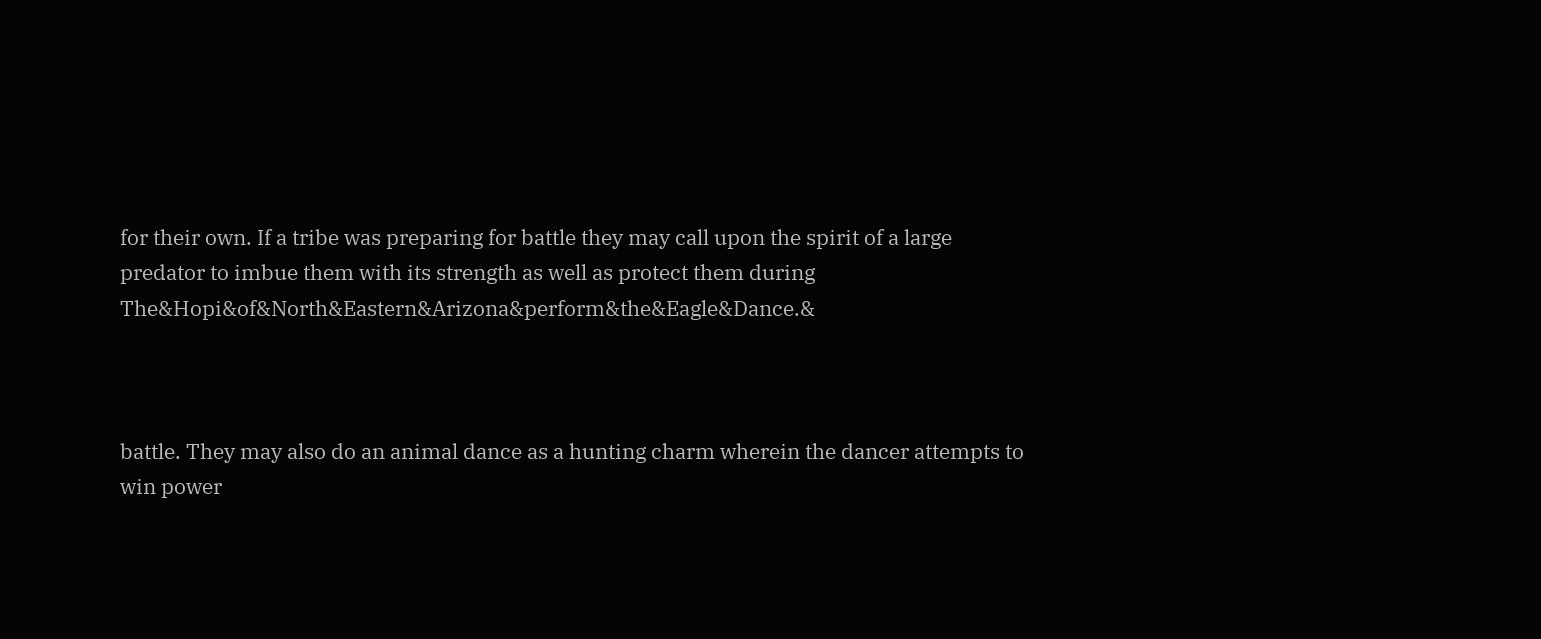for their own. If a tribe was preparing for battle they may call upon the spirit of a large predator to imbue them with its strength as well as protect them during The&Hopi&of&North&Eastern&Arizona&perform&the&Eagle&Dance.&



battle. They may also do an animal dance as a hunting charm wherein the dancer attempts to win power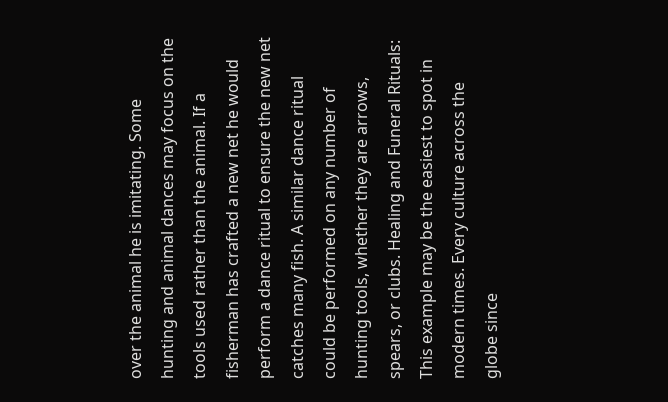over the animal he is imitating. Some hunting and animal dances may focus on the tools used rather than the animal. If a fisherman has crafted a new net he would perform a dance ritual to ensure the new net catches many fish. A similar dance ritual could be performed on any number of hunting tools, whether they are arrows, spears, or clubs. Healing and Funeral Rituals: This example may be the easiest to spot in modern times. Every culture across the globe since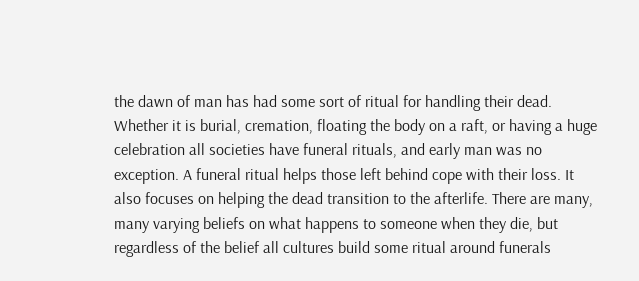the dawn of man has had some sort of ritual for handling their dead. Whether it is burial, cremation, floating the body on a raft, or having a huge celebration all societies have funeral rituals, and early man was no exception. A funeral ritual helps those left behind cope with their loss. It also focuses on helping the dead transition to the afterlife. There are many, many varying beliefs on what happens to someone when they die, but regardless of the belief all cultures build some ritual around funerals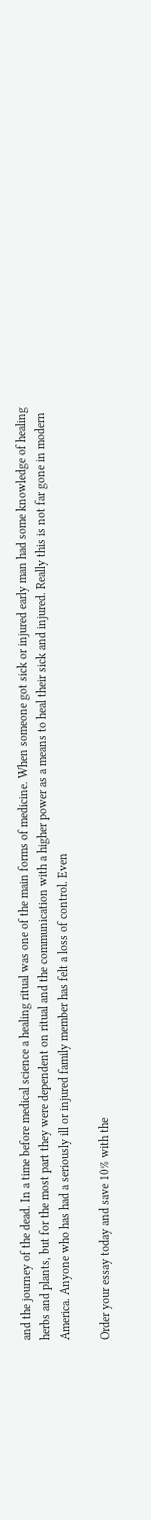and the journey of the dead. In a time before medical science a healing ritual was one of the main forms of medicine. When someone got sick or injured early man had some knowledge of healing herbs and plants, but for the most part they were dependent on ritual and the communication with a higher power as a means to heal their sick and injured. Really this is not far gone in modern America. Anyone who has had a seriously ill or injured family member has felt a loss of control. Even

Order your essay today and save 10% with the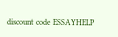discount code ESSAYHELP